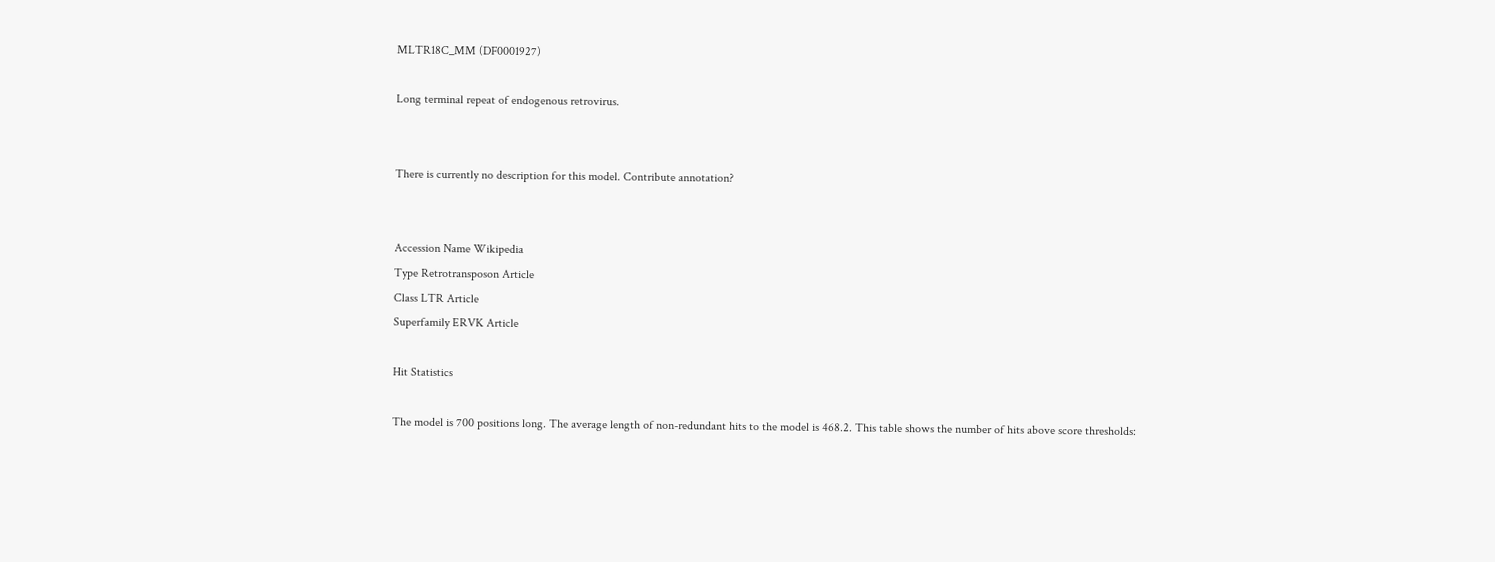MLTR18C_MM (DF0001927)

Long terminal repeat of endogenous retrovirus.


There is currently no description for this model. Contribute annotation?


Accession Name Wikipedia
Type Retrotransposon Article
Class LTR Article
Superfamily ERVK Article

Hit Statistics

The model is 700 positions long. The average length of non-redundant hits to the model is 468.2. This table shows the number of hits above score thresholds: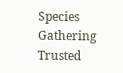Species Gathering Trusted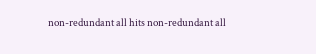non-redundant all hits non-redundant all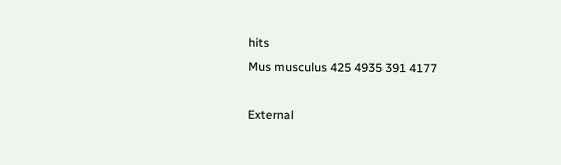hits
Mus musculus 425 4935 391 4177

External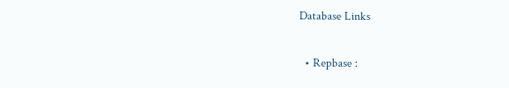Database Links

  • Repbase :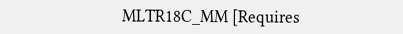MLTR18C_MM [Requires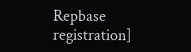Repbase registration]